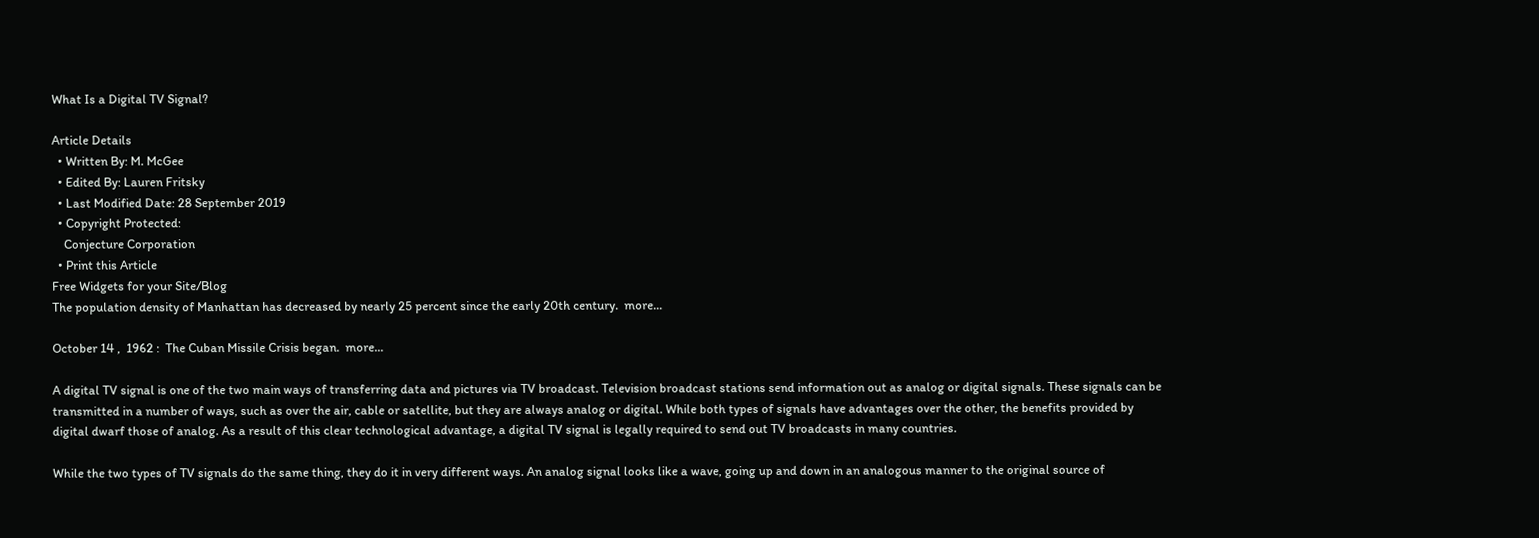What Is a Digital TV Signal?

Article Details
  • Written By: M. McGee
  • Edited By: Lauren Fritsky
  • Last Modified Date: 28 September 2019
  • Copyright Protected:
    Conjecture Corporation
  • Print this Article
Free Widgets for your Site/Blog
The population density of Manhattan has decreased by nearly 25 percent since the early 20th century.  more...

October 14 ,  1962 :  The Cuban Missile Crisis began.  more...

A digital TV signal is one of the two main ways of transferring data and pictures via TV broadcast. Television broadcast stations send information out as analog or digital signals. These signals can be transmitted in a number of ways, such as over the air, cable or satellite, but they are always analog or digital. While both types of signals have advantages over the other, the benefits provided by digital dwarf those of analog. As a result of this clear technological advantage, a digital TV signal is legally required to send out TV broadcasts in many countries.

While the two types of TV signals do the same thing, they do it in very different ways. An analog signal looks like a wave, going up and down in an analogous manner to the original source of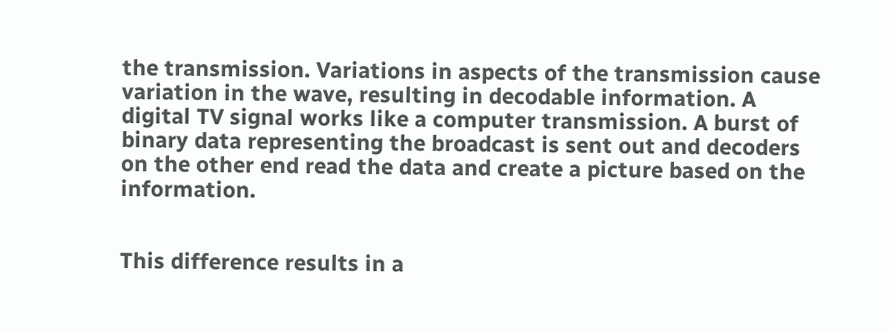the transmission. Variations in aspects of the transmission cause variation in the wave, resulting in decodable information. A digital TV signal works like a computer transmission. A burst of binary data representing the broadcast is sent out and decoders on the other end read the data and create a picture based on the information.


This difference results in a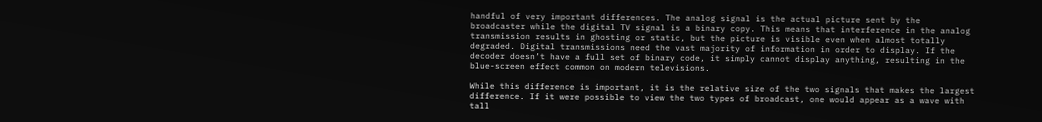handful of very important differences. The analog signal is the actual picture sent by the broadcaster while the digital TV signal is a binary copy. This means that interference in the analog transmission results in ghosting or static, but the picture is visible even when almost totally degraded. Digital transmissions need the vast majority of information in order to display. If the decoder doesn’t have a full set of binary code, it simply cannot display anything, resulting in the blue-screen effect common on modern televisions.

While this difference is important, it is the relative size of the two signals that makes the largest difference. If it were possible to view the two types of broadcast, one would appear as a wave with tall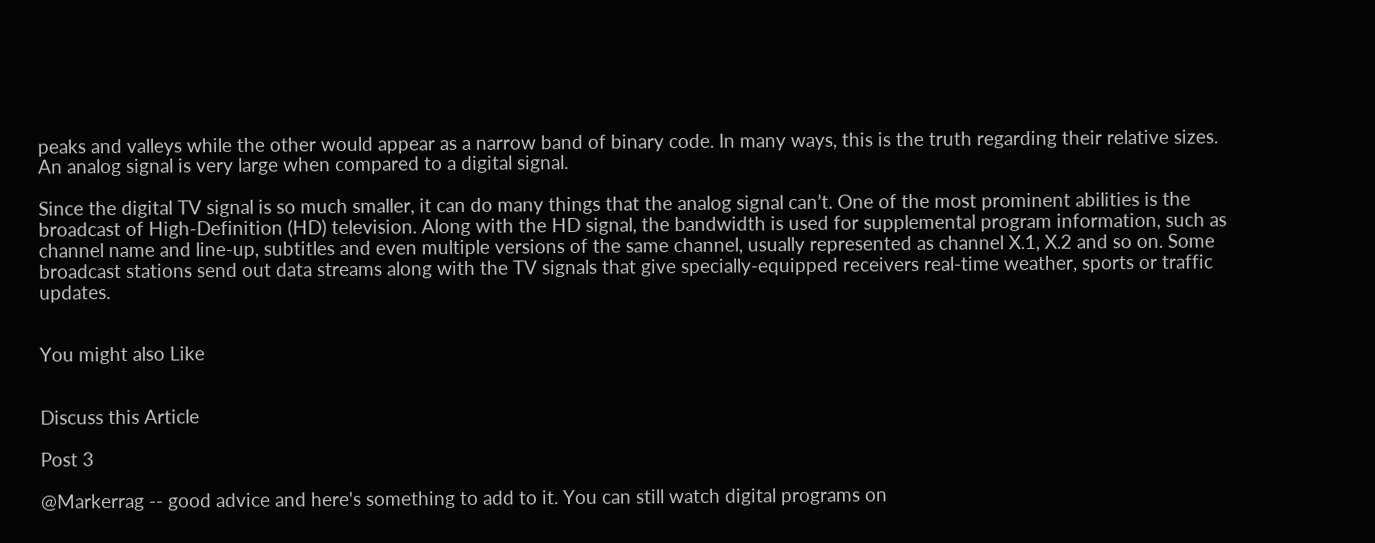peaks and valleys while the other would appear as a narrow band of binary code. In many ways, this is the truth regarding their relative sizes. An analog signal is very large when compared to a digital signal.

Since the digital TV signal is so much smaller, it can do many things that the analog signal can’t. One of the most prominent abilities is the broadcast of High-Definition (HD) television. Along with the HD signal, the bandwidth is used for supplemental program information, such as channel name and line-up, subtitles and even multiple versions of the same channel, usually represented as channel X.1, X.2 and so on. Some broadcast stations send out data streams along with the TV signals that give specially-equipped receivers real-time weather, sports or traffic updates.


You might also Like


Discuss this Article

Post 3

@Markerrag -- good advice and here's something to add to it. You can still watch digital programs on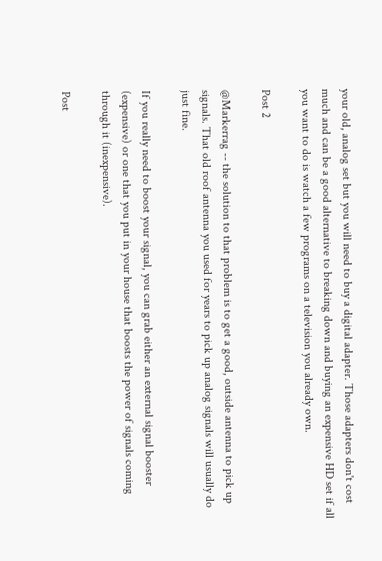your old, analog set but you will need to buy a digital adapter. Those adapters don't cost much and can be a good alternative to breaking down and buying an expensive HD set if all you want to do is watch a few programs on a television you already own.

Post 2

@Markerrag -- the solution to that problem is to get a good, outside antenna to pick up signals. That old roof antenna you used for years to pick up analog signals will usually do just fine.

If you really need to boost your signal, you can grab either an external signal booster (expensive) or one that you put in your house that boosts the power of signals coming through it (inexpensive).

Post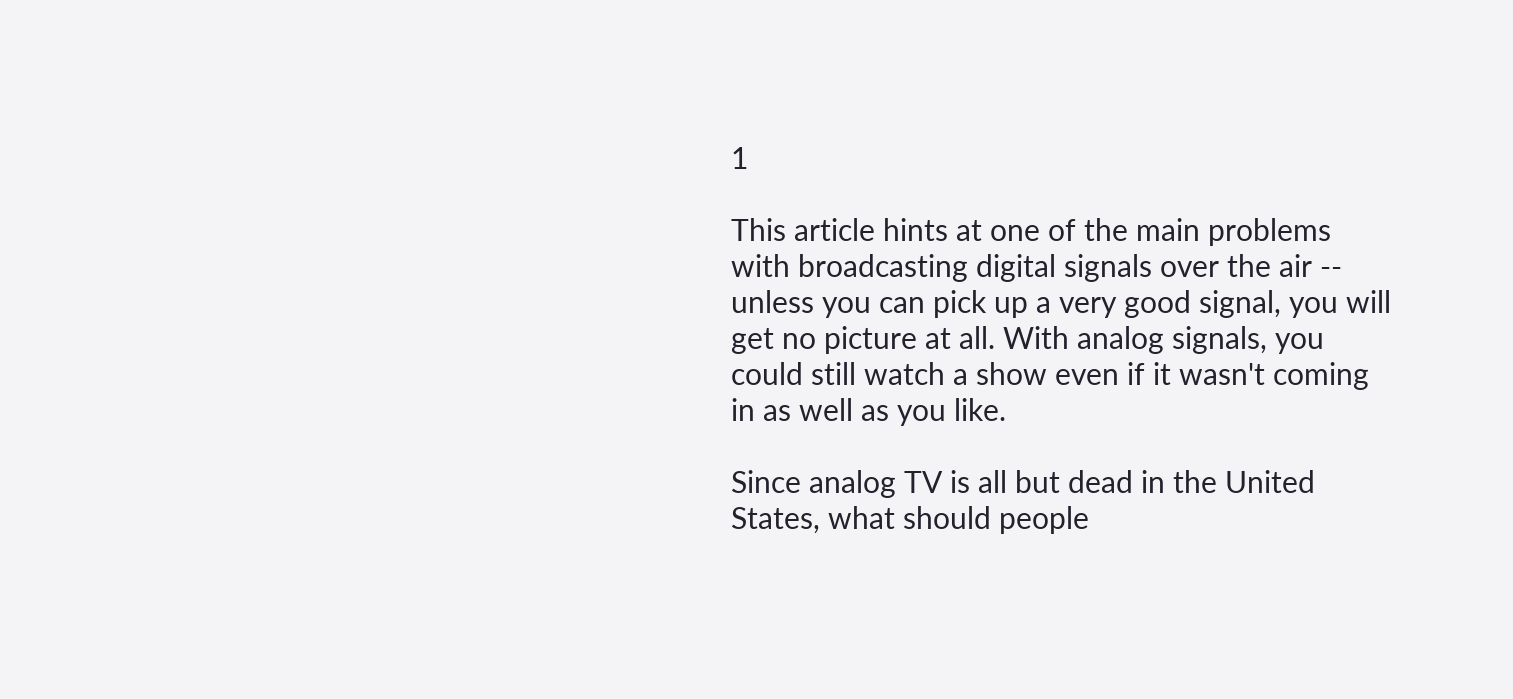1

This article hints at one of the main problems with broadcasting digital signals over the air -- unless you can pick up a very good signal, you will get no picture at all. With analog signals, you could still watch a show even if it wasn't coming in as well as you like.

Since analog TV is all but dead in the United States, what should people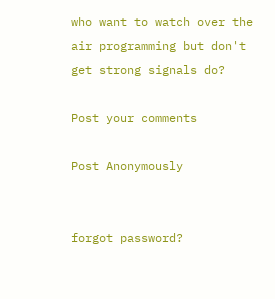who want to watch over the air programming but don't get strong signals do?

Post your comments

Post Anonymously


forgot password?